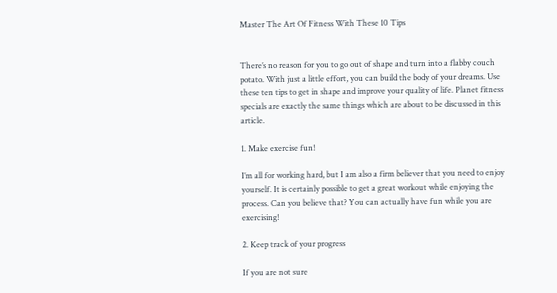Master The Art Of Fitness With These 10 Tips


There’s no reason for you to go out of shape and turn into a flabby couch potato. With just a little effort, you can build the body of your dreams. Use these ten tips to get in shape and improve your quality of life. Planet fitness specials are exactly the same things which are about to be discussed in this article.

1. Make exercise fun!

I’m all for working hard, but I am also a firm believer that you need to enjoy yourself. It is certainly possible to get a great workout while enjoying the process. Can you believe that? You can actually have fun while you are exercising!

2. Keep track of your progress

If you are not sure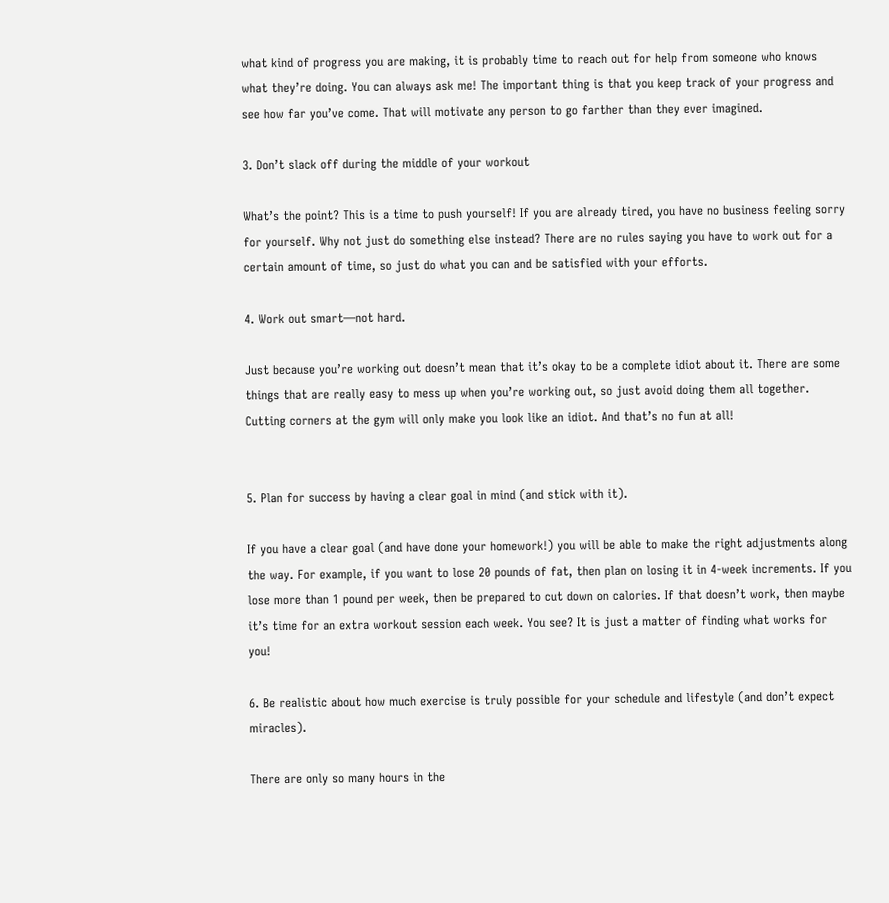what kind of progress you are making, it is probably time to reach out for help from someone who knows what they’re doing. You can always ask me! The important thing is that you keep track of your progress and see how far you’ve come. That will motivate any person to go farther than they ever imagined.

3. Don’t slack off during the middle of your workout

What’s the point? This is a time to push yourself! If you are already tired, you have no business feeling sorry for yourself. Why not just do something else instead? There are no rules saying you have to work out for a certain amount of time, so just do what you can and be satisfied with your efforts.

4. Work out smart—not hard.

Just because you’re working out doesn’t mean that it’s okay to be a complete idiot about it. There are some things that are really easy to mess up when you’re working out, so just avoid doing them all together. Cutting corners at the gym will only make you look like an idiot. And that’s no fun at all!


5. Plan for success by having a clear goal in mind (and stick with it).

If you have a clear goal (and have done your homework!) you will be able to make the right adjustments along the way. For example, if you want to lose 20 pounds of fat, then plan on losing it in 4-week increments. If you lose more than 1 pound per week, then be prepared to cut down on calories. If that doesn’t work, then maybe it’s time for an extra workout session each week. You see? It is just a matter of finding what works for you!

6. Be realistic about how much exercise is truly possible for your schedule and lifestyle (and don’t expect miracles).

There are only so many hours in the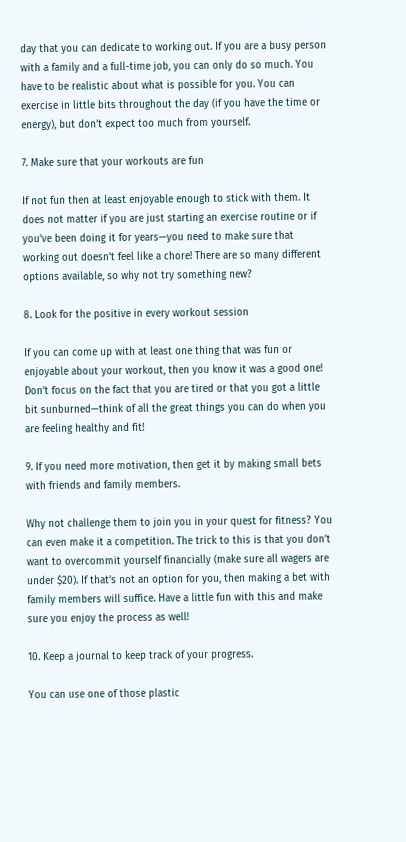day that you can dedicate to working out. If you are a busy person with a family and a full-time job, you can only do so much. You have to be realistic about what is possible for you. You can exercise in little bits throughout the day (if you have the time or energy), but don’t expect too much from yourself.

7. Make sure that your workouts are fun

If not fun then at least enjoyable enough to stick with them. It does not matter if you are just starting an exercise routine or if you’ve been doing it for years—you need to make sure that working out doesn’t feel like a chore! There are so many different options available, so why not try something new?

8. Look for the positive in every workout session

If you can come up with at least one thing that was fun or enjoyable about your workout, then you know it was a good one! Don’t focus on the fact that you are tired or that you got a little bit sunburned—think of all the great things you can do when you are feeling healthy and fit!

9. If you need more motivation, then get it by making small bets with friends and family members.

Why not challenge them to join you in your quest for fitness? You can even make it a competition. The trick to this is that you don’t want to overcommit yourself financially (make sure all wagers are under $20). If that’s not an option for you, then making a bet with family members will suffice. Have a little fun with this and make sure you enjoy the process as well!

10. Keep a journal to keep track of your progress.

You can use one of those plastic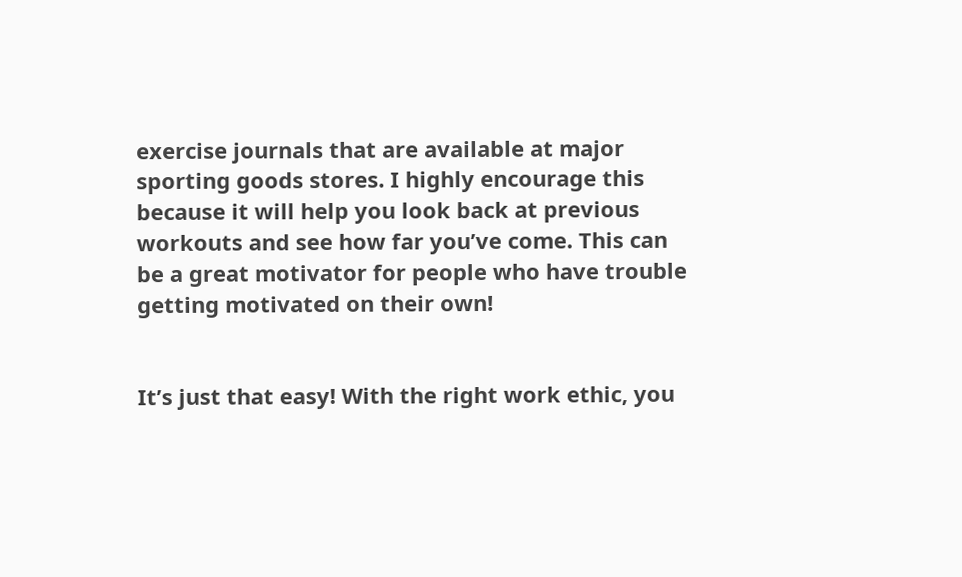exercise journals that are available at major sporting goods stores. I highly encourage this because it will help you look back at previous workouts and see how far you’ve come. This can be a great motivator for people who have trouble getting motivated on their own!


It’s just that easy! With the right work ethic, you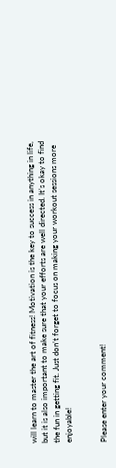will learn to master the art of fitness! Motivation is the key to success in anything in life, but it is also important to make sure that your efforts are well directed. It’s okay to find the fun in getting fit. Just don’t forget to focus on making your workout sessions more enjoyable!


Please enter your comment!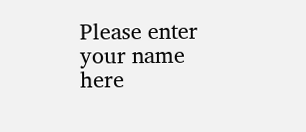Please enter your name here